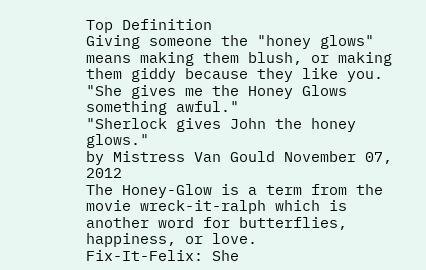Top Definition
Giving someone the "honey glows" means making them blush, or making them giddy because they like you.
"She gives me the Honey Glows something awful."
"Sherlock gives John the honey glows."
by Mistress Van Gould November 07, 2012
The Honey-Glow is a term from the movie wreck-it-ralph which is another word for butterflies, happiness, or love.
Fix-It-Felix: She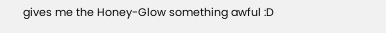gives me the Honey-Glow something awful :D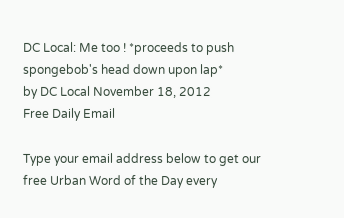DC Local: Me too ! *proceeds to push spongebob's head down upon lap*
by DC Local November 18, 2012
Free Daily Email

Type your email address below to get our free Urban Word of the Day every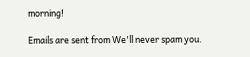morning!

Emails are sent from We'll never spam you.